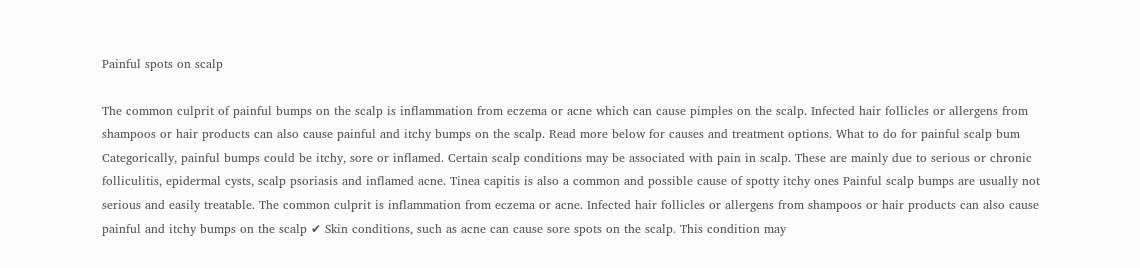Painful spots on scalp

The common culprit of painful bumps on the scalp is inflammation from eczema or acne which can cause pimples on the scalp. Infected hair follicles or allergens from shampoos or hair products can also cause painful and itchy bumps on the scalp. Read more below for causes and treatment options. What to do for painful scalp bum Categorically, painful bumps could be itchy, sore or inflamed. Certain scalp conditions may be associated with pain in scalp. These are mainly due to serious or chronic folliculitis, epidermal cysts, scalp psoriasis and inflamed acne. Tinea capitis is also a common and possible cause of spotty itchy ones Painful scalp bumps are usually not serious and easily treatable. The common culprit is inflammation from eczema or acne. Infected hair follicles or allergens from shampoos or hair products can also cause painful and itchy bumps on the scalp ✔ Skin conditions, such as acne can cause sore spots on the scalp. This condition may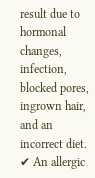result due to hormonal changes, infection, blocked pores, ingrown hair, and an incorrect diet. ✔ An allergic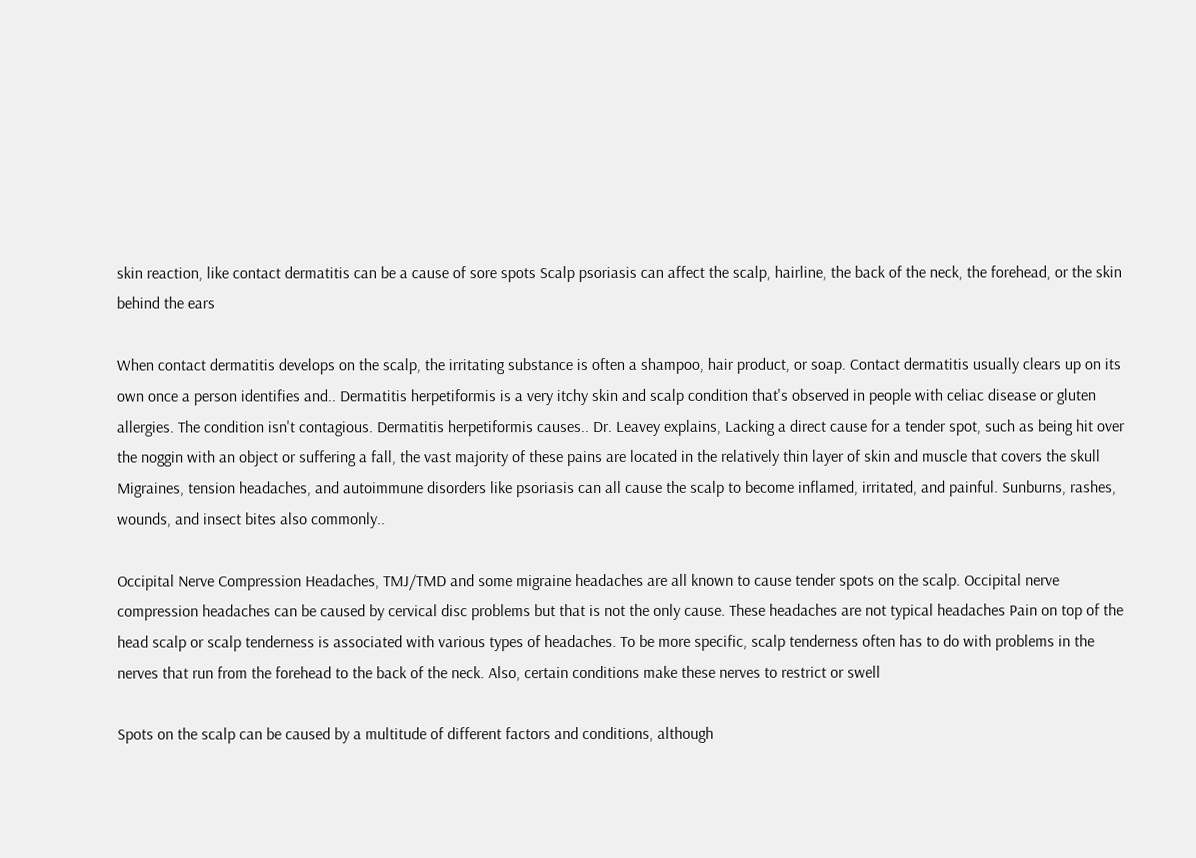skin reaction, like contact dermatitis can be a cause of sore spots Scalp psoriasis can affect the scalp, hairline, the back of the neck, the forehead, or the skin behind the ears

When contact dermatitis develops on the scalp, the irritating substance is often a shampoo, hair product, or soap. Contact dermatitis usually clears up on its own once a person identifies and.. Dermatitis herpetiformis is a very itchy skin and scalp condition that's observed in people with celiac disease or gluten allergies. The condition isn't contagious. Dermatitis herpetiformis causes.. Dr. Leavey explains, Lacking a direct cause for a tender spot, such as being hit over the noggin with an object or suffering a fall, the vast majority of these pains are located in the relatively thin layer of skin and muscle that covers the skull Migraines, tension headaches, and autoimmune disorders like psoriasis can all cause the scalp to become inflamed, irritated, and painful. Sunburns, rashes, wounds, and insect bites also commonly..

Occipital Nerve Compression Headaches, TMJ/TMD and some migraine headaches are all known to cause tender spots on the scalp. Occipital nerve compression headaches can be caused by cervical disc problems but that is not the only cause. These headaches are not typical headaches Pain on top of the head scalp or scalp tenderness is associated with various types of headaches. To be more specific, scalp tenderness often has to do with problems in the nerves that run from the forehead to the back of the neck. Also, certain conditions make these nerves to restrict or swell

Spots on the scalp can be caused by a multitude of different factors and conditions, although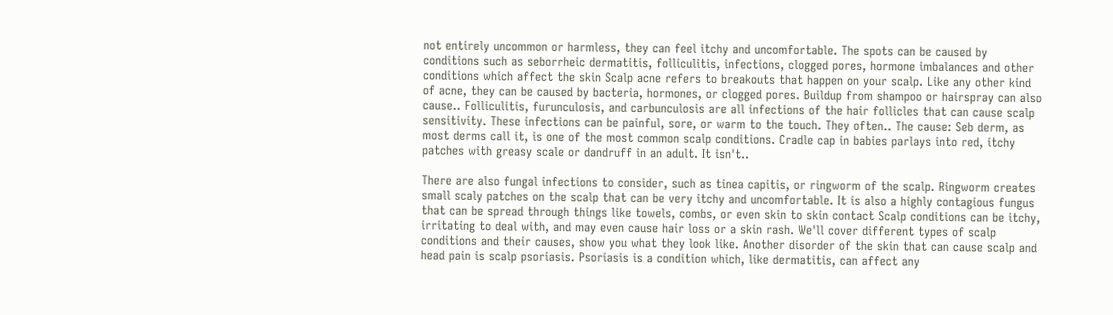not entirely uncommon or harmless, they can feel itchy and uncomfortable. The spots can be caused by conditions such as seborrheic dermatitis, folliculitis, infections, clogged pores, hormone imbalances and other conditions which affect the skin Scalp acne refers to breakouts that happen on your scalp. Like any other kind of acne, they can be caused by bacteria, hormones, or clogged pores. Buildup from shampoo or hairspray can also cause.. Folliculitis, furunculosis, and carbunculosis are all infections of the hair follicles that can cause scalp sensitivity. These infections can be painful, sore, or warm to the touch. They often.. The cause: Seb derm, as most derms call it, is one of the most common scalp conditions. Cradle cap in babies parlays into red, itchy patches with greasy scale or dandruff in an adult. It isn't..

There are also fungal infections to consider, such as tinea capitis, or ringworm of the scalp. Ringworm creates small scaly patches on the scalp that can be very itchy and uncomfortable. It is also a highly contagious fungus that can be spread through things like towels, combs, or even skin to skin contact Scalp conditions can be itchy, irritating to deal with, and may even cause hair loss or a skin rash. We'll cover different types of scalp conditions and their causes, show you what they look like. Another disorder of the skin that can cause scalp and head pain is scalp psoriasis. Psoriasis is a condition which, like dermatitis, can affect any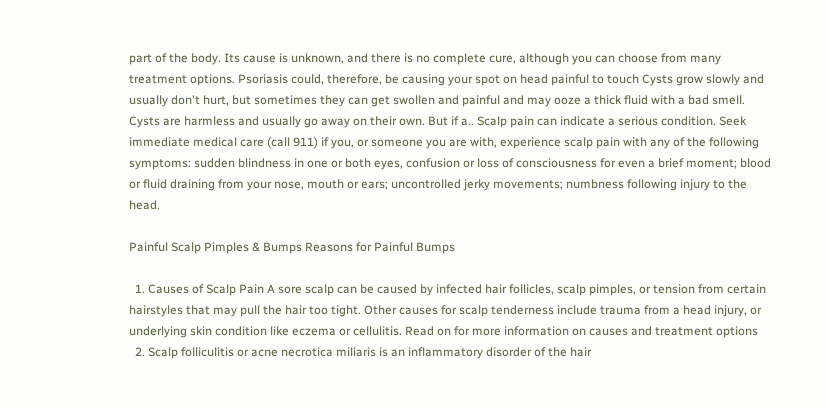part of the body. Its cause is unknown, and there is no complete cure, although you can choose from many treatment options. Psoriasis could, therefore, be causing your spot on head painful to touch Cysts grow slowly and usually don't hurt, but sometimes they can get swollen and painful and may ooze a thick fluid with a bad smell. Cysts are harmless and usually go away on their own. But if a.. Scalp pain can indicate a serious condition. Seek immediate medical care (call 911) if you, or someone you are with, experience scalp pain with any of the following symptoms: sudden blindness in one or both eyes, confusion or loss of consciousness for even a brief moment; blood or fluid draining from your nose, mouth or ears; uncontrolled jerky movements; numbness following injury to the head.

Painful Scalp Pimples & Bumps Reasons for Painful Bumps

  1. Causes of Scalp Pain A sore scalp can be caused by infected hair follicles, scalp pimples, or tension from certain hairstyles that may pull the hair too tight. Other causes for scalp tenderness include trauma from a head injury, or underlying skin condition like eczema or cellulitis. Read on for more information on causes and treatment options
  2. Scalp folliculitis or acne necrotica miliaris is an inflammatory disorder of the hair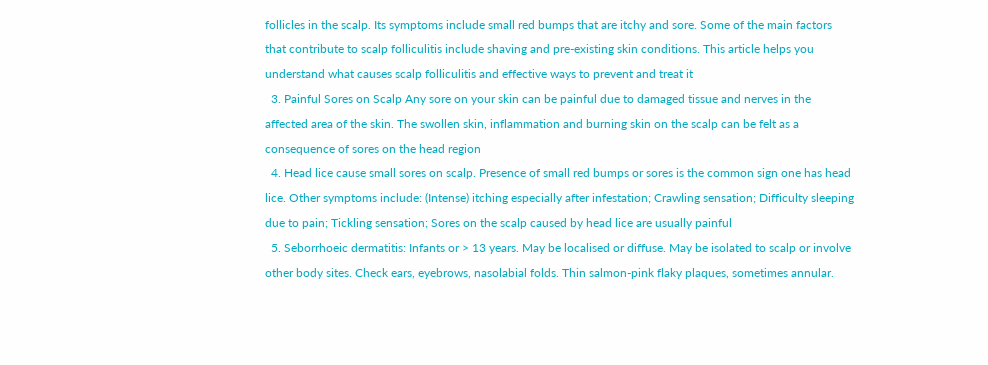follicles in the scalp. Its symptoms include small red bumps that are itchy and sore. Some of the main factors that contribute to scalp folliculitis include shaving and pre-existing skin conditions. This article helps you understand what causes scalp folliculitis and effective ways to prevent and treat it
  3. Painful Sores on Scalp Any sore on your skin can be painful due to damaged tissue and nerves in the affected area of the skin. The swollen skin, inflammation and burning skin on the scalp can be felt as a consequence of sores on the head region
  4. Head lice cause small sores on scalp. Presence of small red bumps or sores is the common sign one has head lice. Other symptoms include: (Intense) itching especially after infestation; Crawling sensation; Difficulty sleeping due to pain; Tickling sensation; Sores on the scalp caused by head lice are usually painful
  5. Seborrhoeic dermatitis: Infants or > 13 years. May be localised or diffuse. May be isolated to scalp or involve other body sites. Check ears, eyebrows, nasolabial folds. Thin salmon-pink flaky plaques, sometimes annular.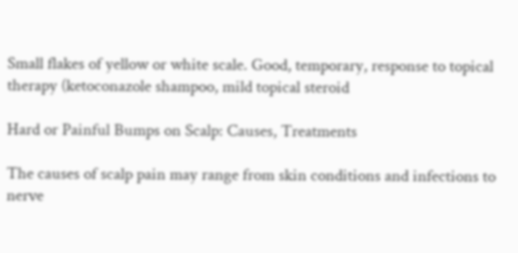Small flakes of yellow or white scale. Good, temporary, response to topical therapy (ketoconazole shampoo, mild topical steroid

Hard or Painful Bumps on Scalp: Causes, Treatments

The causes of scalp pain may range from skin conditions and infections to nerve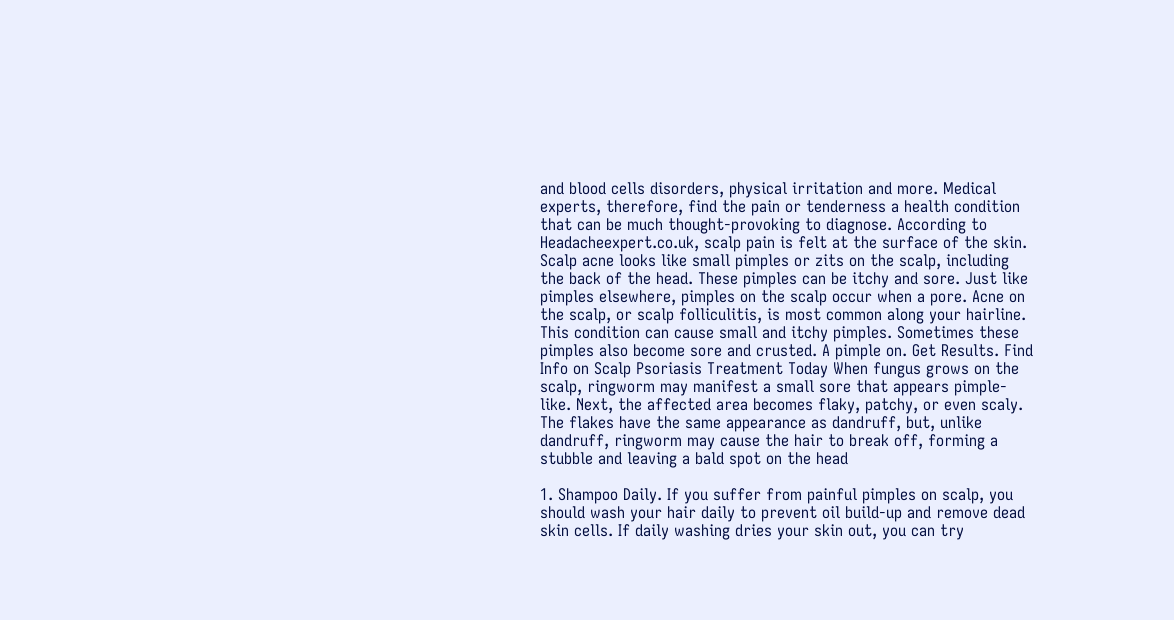and blood cells disorders, physical irritation and more. Medical experts, therefore, find the pain or tenderness a health condition that can be much thought-provoking to diagnose. According to Headacheexpert.co.uk, scalp pain is felt at the surface of the skin. Scalp acne looks like small pimples or zits on the scalp, including the back of the head. These pimples can be itchy and sore. Just like pimples elsewhere, pimples on the scalp occur when a pore. Acne on the scalp, or scalp folliculitis, is most common along your hairline. This condition can cause small and itchy pimples. Sometimes these pimples also become sore and crusted. A pimple on. Get Results. Find Info on Scalp Psoriasis Treatment Today When fungus grows on the scalp, ringworm may manifest a small sore that appears pimple-like. Next, the affected area becomes flaky, patchy, or even scaly. The flakes have the same appearance as dandruff, but, unlike dandruff, ringworm may cause the hair to break off, forming a stubble and leaving a bald spot on the head

1. Shampoo Daily. If you suffer from painful pimples on scalp, you should wash your hair daily to prevent oil build-up and remove dead skin cells. If daily washing dries your skin out, you can try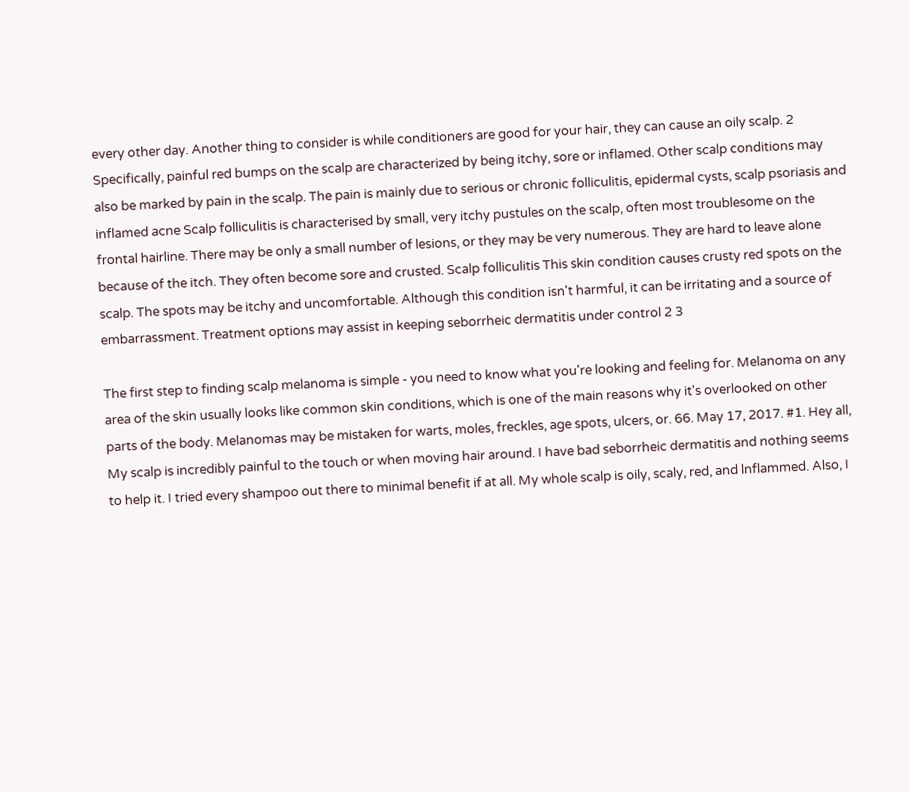every other day. Another thing to consider is while conditioners are good for your hair, they can cause an oily scalp. 2 Specifically, painful red bumps on the scalp are characterized by being itchy, sore or inflamed. Other scalp conditions may also be marked by pain in the scalp. The pain is mainly due to serious or chronic folliculitis, epidermal cysts, scalp psoriasis and inflamed acne Scalp folliculitis is characterised by small, very itchy pustules on the scalp, often most troublesome on the frontal hairline. There may be only a small number of lesions, or they may be very numerous. They are hard to leave alone because of the itch. They often become sore and crusted. Scalp folliculitis This skin condition causes crusty red spots on the scalp. The spots may be itchy and uncomfortable. Although this condition isn't harmful, it can be irritating and a source of embarrassment. Treatment options may assist in keeping seborrheic dermatitis under control 2 3

The first step to finding scalp melanoma is simple - you need to know what you're looking and feeling for. Melanoma on any area of the skin usually looks like common skin conditions, which is one of the main reasons why it's overlooked on other parts of the body. Melanomas may be mistaken for warts, moles, freckles, age spots, ulcers, or. 66. May 17, 2017. #1. Hey all, My scalp is incredibly painful to the touch or when moving hair around. I have bad seborrheic dermatitis and nothing seems to help it. I tried every shampoo out there to minimal benefit if at all. My whole scalp is oily, scaly, red, and lnflammed. Also, I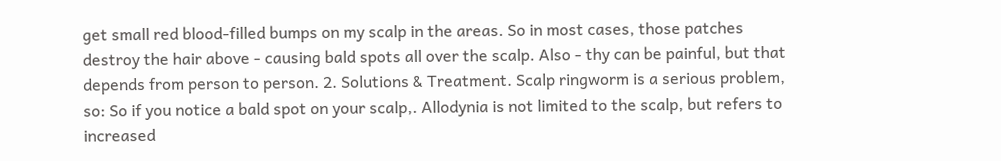get small red blood-filled bumps on my scalp in the areas. So in most cases, those patches destroy the hair above - causing bald spots all over the scalp. Also - thy can be painful, but that depends from person to person. 2. Solutions & Treatment. Scalp ringworm is a serious problem, so: So if you notice a bald spot on your scalp,. Allodynia is not limited to the scalp, but refers to increased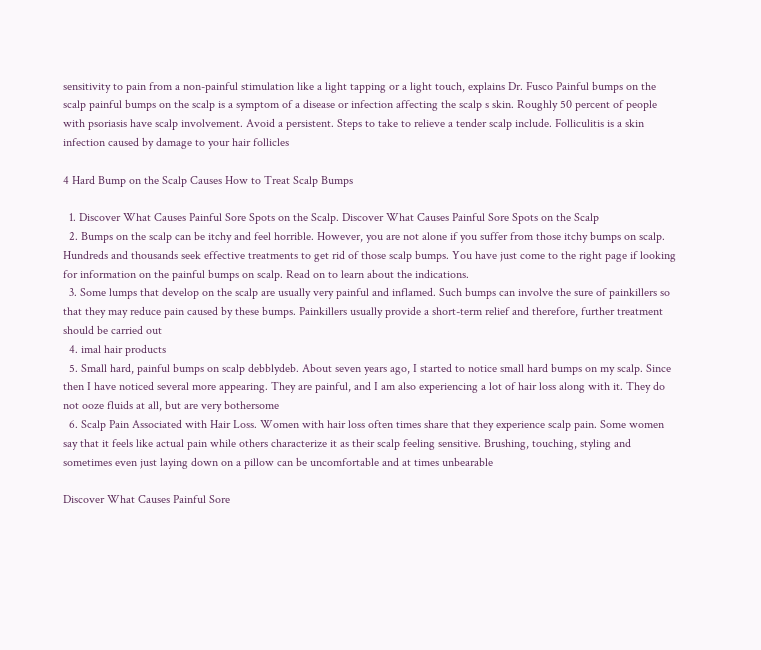sensitivity to pain from a non-painful stimulation like a light tapping or a light touch, explains Dr. Fusco Painful bumps on the scalp painful bumps on the scalp is a symptom of a disease or infection affecting the scalp s skin. Roughly 50 percent of people with psoriasis have scalp involvement. Avoid a persistent. Steps to take to relieve a tender scalp include. Folliculitis is a skin infection caused by damage to your hair follicles

4 Hard Bump on the Scalp Causes How to Treat Scalp Bumps

  1. Discover What Causes Painful Sore Spots on the Scalp. Discover What Causes Painful Sore Spots on the Scalp
  2. Bumps on the scalp can be itchy and feel horrible. However, you are not alone if you suffer from those itchy bumps on scalp. Hundreds and thousands seek effective treatments to get rid of those scalp bumps. You have just come to the right page if looking for information on the painful bumps on scalp. Read on to learn about the indications.
  3. Some lumps that develop on the scalp are usually very painful and inflamed. Such bumps can involve the sure of painkillers so that they may reduce pain caused by these bumps. Painkillers usually provide a short-term relief and therefore, further treatment should be carried out
  4. imal hair products
  5. Small hard, painful bumps on scalp debblydeb. About seven years ago, I started to notice small hard bumps on my scalp. Since then I have noticed several more appearing. They are painful, and I am also experiencing a lot of hair loss along with it. They do not ooze fluids at all, but are very bothersome
  6. Scalp Pain Associated with Hair Loss. Women with hair loss often times share that they experience scalp pain. Some women say that it feels like actual pain while others characterize it as their scalp feeling sensitive. Brushing, touching, styling and sometimes even just laying down on a pillow can be uncomfortable and at times unbearable

Discover What Causes Painful Sore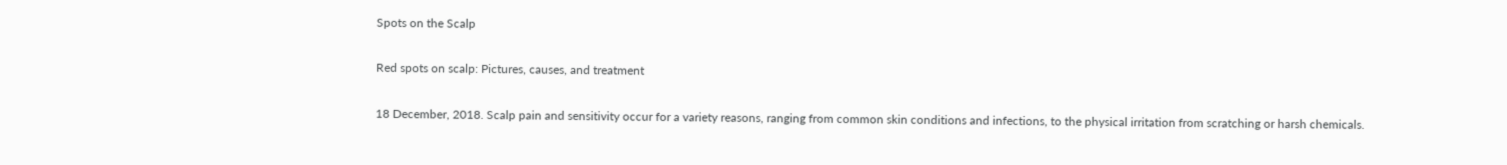Spots on the Scalp

Red spots on scalp: Pictures, causes, and treatment

18 December, 2018. Scalp pain and sensitivity occur for a variety reasons, ranging from common skin conditions and infections, to the physical irritation from scratching or harsh chemicals.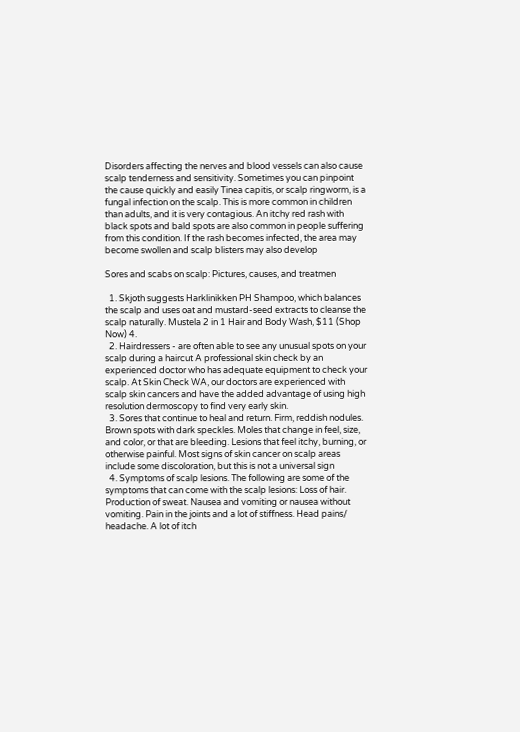Disorders affecting the nerves and blood vessels can also cause scalp tenderness and sensitivity. Sometimes you can pinpoint the cause quickly and easily Tinea capitis, or scalp ringworm, is a fungal infection on the scalp. This is more common in children than adults, and it is very contagious. An itchy red rash with black spots and bald spots are also common in people suffering from this condition. If the rash becomes infected, the area may become swollen and scalp blisters may also develop

Sores and scabs on scalp: Pictures, causes, and treatmen

  1. Skjoth suggests Harklinikken PH Shampoo, which balances the scalp and uses oat and mustard-seed extracts to cleanse the scalp naturally. Mustela 2 in 1 Hair and Body Wash, $11 (Shop Now) 4.
  2. Hairdressers - are often able to see any unusual spots on your scalp during a haircut A professional skin check by an experienced doctor who has adequate equipment to check your scalp. At Skin Check WA, our doctors are experienced with scalp skin cancers and have the added advantage of using high resolution dermoscopy to find very early skin.
  3. Sores that continue to heal and return. Firm, reddish nodules. Brown spots with dark speckles. Moles that change in feel, size, and color, or that are bleeding. Lesions that feel itchy, burning, or otherwise painful. Most signs of skin cancer on scalp areas include some discoloration, but this is not a universal sign
  4. Symptoms of scalp lesions. The following are some of the symptoms that can come with the scalp lesions: Loss of hair. Production of sweat. Nausea and vomiting or nausea without vomiting. Pain in the joints and a lot of stiffness. Head pains/ headache. A lot of itch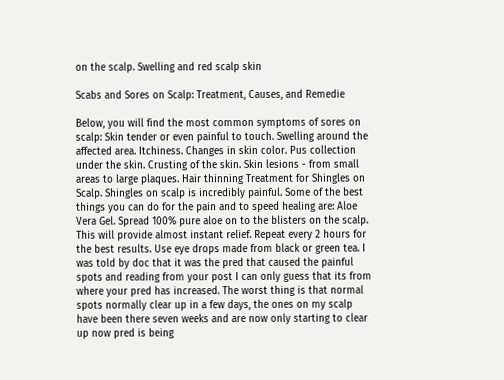on the scalp. Swelling and red scalp skin

Scabs and Sores on Scalp: Treatment, Causes, and Remedie

Below, you will find the most common symptoms of sores on scalp: Skin tender or even painful to touch. Swelling around the affected area. Itchiness. Changes in skin color. Pus collection under the skin. Crusting of the skin. Skin lesions - from small areas to large plaques. Hair thinning Treatment for Shingles on Scalp. Shingles on scalp is incredibly painful. Some of the best things you can do for the pain and to speed healing are: Aloe Vera Gel. Spread 100% pure aloe on to the blisters on the scalp. This will provide almost instant relief. Repeat every 2 hours for the best results. Use eye drops made from black or green tea. I was told by doc that it was the pred that caused the painful spots and reading from your post I can only guess that its from where your pred has increased. The worst thing is that normal spots normally clear up in a few days, the ones on my scalp have been there seven weeks and are now only starting to clear up now pred is being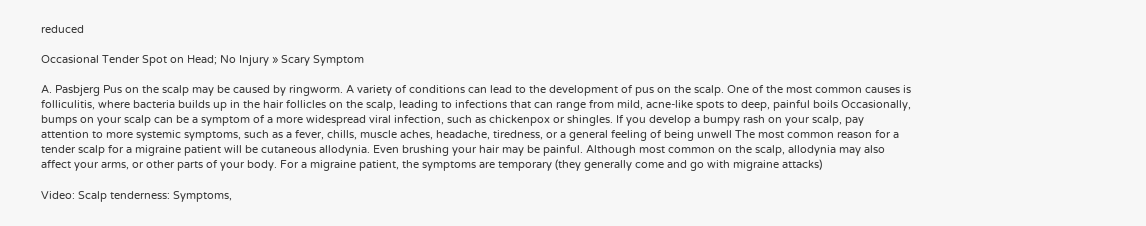reduced

Occasional Tender Spot on Head; No Injury » Scary Symptom

A. Pasbjerg Pus on the scalp may be caused by ringworm. A variety of conditions can lead to the development of pus on the scalp. One of the most common causes is folliculitis, where bacteria builds up in the hair follicles on the scalp, leading to infections that can range from mild, acne-like spots to deep, painful boils Occasionally, bumps on your scalp can be a symptom of a more widespread viral infection, such as chickenpox or shingles. If you develop a bumpy rash on your scalp, pay attention to more systemic symptoms, such as a fever, chills, muscle aches, headache, tiredness, or a general feeling of being unwell The most common reason for a tender scalp for a migraine patient will be cutaneous allodynia. Even brushing your hair may be painful. Although most common on the scalp, allodynia may also affect your arms, or other parts of your body. For a migraine patient, the symptoms are temporary (they generally come and go with migraine attacks)

Video: Scalp tenderness: Symptoms,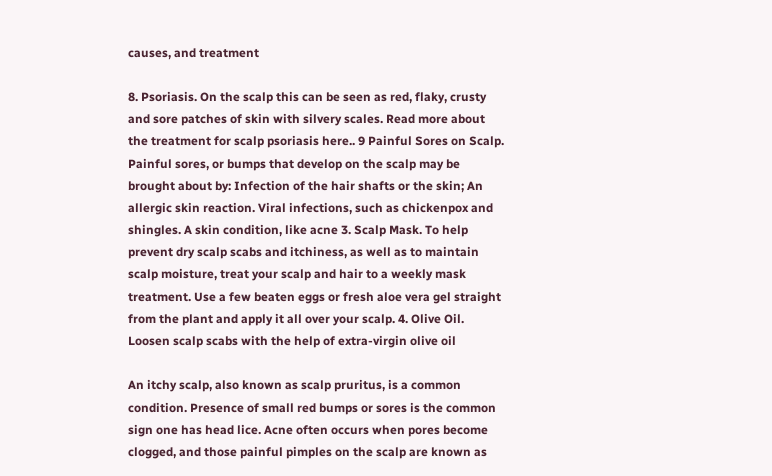causes, and treatment

8. Psoriasis. On the scalp this can be seen as red, flaky, crusty and sore patches of skin with silvery scales. Read more about the treatment for scalp psoriasis here.. 9 Painful Sores on Scalp. Painful sores, or bumps that develop on the scalp may be brought about by: Infection of the hair shafts or the skin; An allergic skin reaction. Viral infections, such as chickenpox and shingles. A skin condition, like acne 3. Scalp Mask. To help prevent dry scalp scabs and itchiness, as well as to maintain scalp moisture, treat your scalp and hair to a weekly mask treatment. Use a few beaten eggs or fresh aloe vera gel straight from the plant and apply it all over your scalp. 4. Olive Oil. Loosen scalp scabs with the help of extra-virgin olive oil

An itchy scalp, also known as scalp pruritus, is a common condition. Presence of small red bumps or sores is the common sign one has head lice. Acne often occurs when pores become clogged, and those painful pimples on the scalp are known as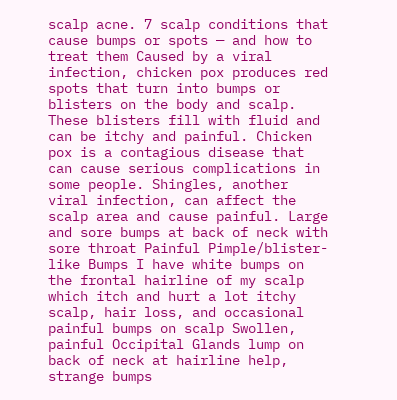scalp acne. 7 scalp conditions that cause bumps or spots — and how to treat them Caused by a viral infection, chicken pox produces red spots that turn into bumps or blisters on the body and scalp. These blisters fill with fluid and can be itchy and painful. Chicken pox is a contagious disease that can cause serious complications in some people. Shingles, another viral infection, can affect the scalp area and cause painful. Large and sore bumps at back of neck with sore throat Painful Pimple/blister-like Bumps I have white bumps on the frontal hairline of my scalp which itch and hurt a lot itchy scalp, hair loss, and occasional painful bumps on scalp Swollen, painful Occipital Glands lump on back of neck at hairline help, strange bumps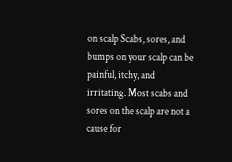on scalp Scabs, sores, and bumps on your scalp can be painful, itchy, and irritating. Most scabs and sores on the scalp are not a cause for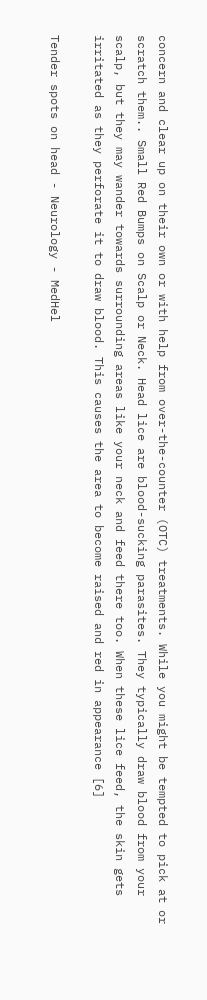concern and clear up on their own or with help from over-the-counter (OTC) treatments. While you might be tempted to pick at or scratch them.. Small Red Bumps on Scalp or Neck. Head lice are blood-sucking parasites. They typically draw blood from your scalp, but they may wander towards surrounding areas like your neck and feed there too. When these lice feed, the skin gets irritated as they perforate it to draw blood. This causes the area to become raised and red in appearance [6]

Tender spots on head - Neurology - MedHel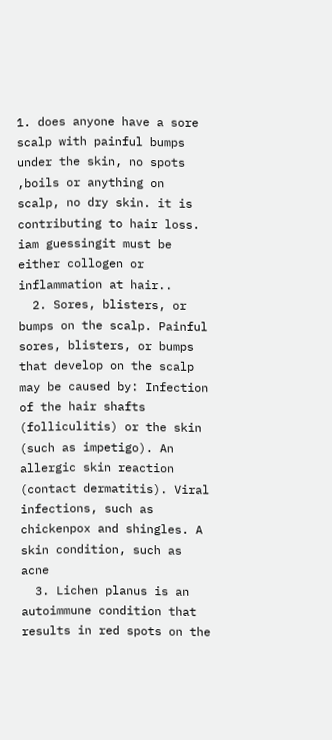1. does anyone have a sore scalp with painful bumps under the skin, no spots ,boils or anything on scalp, no dry skin. it is contributing to hair loss. iam guessingit must be either collogen or inflammation at hair..
  2. Sores, blisters, or bumps on the scalp. Painful sores, blisters, or bumps that develop on the scalp may be caused by: Infection of the hair shafts (folliculitis) or the skin (such as impetigo). An allergic skin reaction (contact dermatitis). Viral infections, such as chickenpox and shingles. A skin condition, such as acne
  3. Lichen planus is an autoimmune condition that results in red spots on the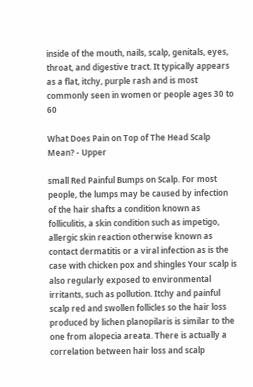inside of the mouth, nails, scalp, genitals, eyes, throat, and digestive tract. It typically appears as a flat, itchy, purple rash and is most commonly seen in women or people ages 30 to 60

What Does Pain on Top of The Head Scalp Mean? - Upper

small Red Painful Bumps on Scalp. For most people, the lumps may be caused by infection of the hair shafts a condition known as folliculitis, a skin condition such as impetigo, allergic skin reaction otherwise known as contact dermatitis or a viral infection as is the case with chicken pox and shingles Your scalp is also regularly exposed to environmental irritants, such as pollution. Itchy and painful scalp red and swollen follicles so the hair loss produced by lichen planopilaris is similar to the one from alopecia areata. There is actually a correlation between hair loss and scalp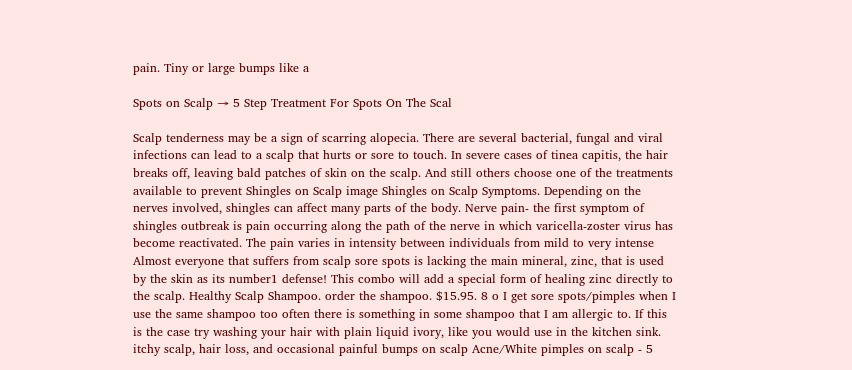pain. Tiny or large bumps like a

Spots on Scalp → 5 Step Treatment For Spots On The Scal

Scalp tenderness may be a sign of scarring alopecia. There are several bacterial, fungal and viral infections can lead to a scalp that hurts or sore to touch. In severe cases of tinea capitis, the hair breaks off, leaving bald patches of skin on the scalp. And still others choose one of the treatments available to prevent Shingles on Scalp image Shingles on Scalp Symptoms. Depending on the nerves involved, shingles can affect many parts of the body. Nerve pain- the first symptom of shingles outbreak is pain occurring along the path of the nerve in which varicella-zoster virus has become reactivated. The pain varies in intensity between individuals from mild to very intense Almost everyone that suffers from scalp sore spots is lacking the main mineral, zinc, that is used by the skin as its number1 defense! This combo will add a special form of healing zinc directly to the scalp. Healthy Scalp Shampoo. order the shampoo. $15.95. 8 o I get sore spots/pimples when I use the same shampoo too often there is something in some shampoo that I am allergic to. If this is the case try washing your hair with plain liquid ivory, like you would use in the kitchen sink. itchy scalp, hair loss, and occasional painful bumps on scalp Acne/White pimples on scalp - 5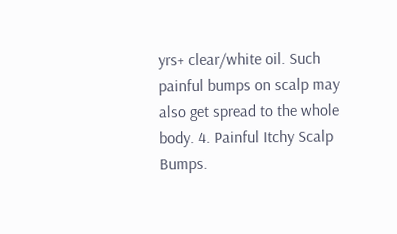yrs+ clear/white oil. Such painful bumps on scalp may also get spread to the whole body. 4. Painful Itchy Scalp Bumps.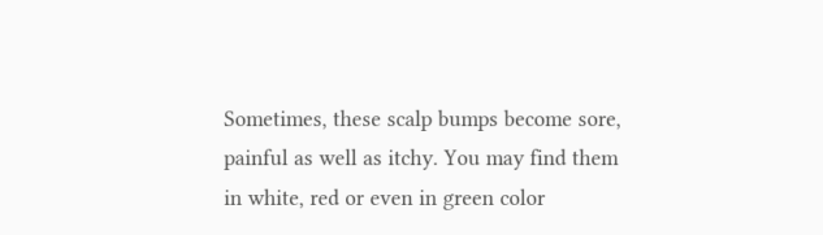Sometimes, these scalp bumps become sore, painful as well as itchy. You may find them in white, red or even in green color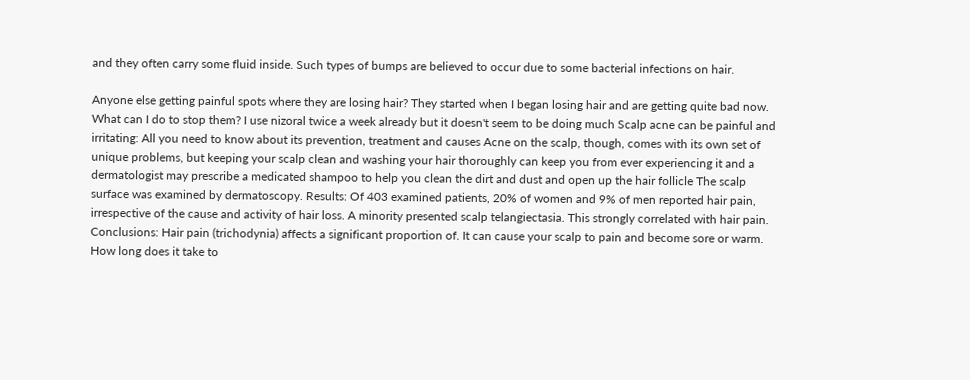and they often carry some fluid inside. Such types of bumps are believed to occur due to some bacterial infections on hair.

Anyone else getting painful spots where they are losing hair? They started when I began losing hair and are getting quite bad now. What can I do to stop them? I use nizoral twice a week already but it doesn't seem to be doing much Scalp acne can be painful and irritating: All you need to know about its prevention, treatment and causes Acne on the scalp, though, comes with its own set of unique problems, but keeping your scalp clean and washing your hair thoroughly can keep you from ever experiencing it and a dermatologist may prescribe a medicated shampoo to help you clean the dirt and dust and open up the hair follicle The scalp surface was examined by dermatoscopy. Results: Of 403 examined patients, 20% of women and 9% of men reported hair pain, irrespective of the cause and activity of hair loss. A minority presented scalp telangiectasia. This strongly correlated with hair pain. Conclusions: Hair pain (trichodynia) affects a significant proportion of. It can cause your scalp to pain and become sore or warm. How long does it take to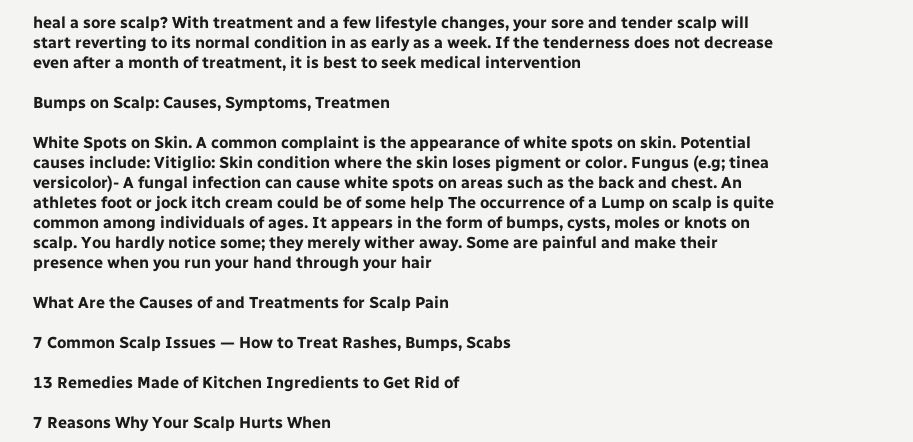heal a sore scalp? With treatment and a few lifestyle changes, your sore and tender scalp will start reverting to its normal condition in as early as a week. If the tenderness does not decrease even after a month of treatment, it is best to seek medical intervention

Bumps on Scalp: Causes, Symptoms, Treatmen

White Spots on Skin. A common complaint is the appearance of white spots on skin. Potential causes include: Vitiglio: Skin condition where the skin loses pigment or color. Fungus (e.g; tinea versicolor)- A fungal infection can cause white spots on areas such as the back and chest. An athletes foot or jock itch cream could be of some help The occurrence of a Lump on scalp is quite common among individuals of ages. It appears in the form of bumps, cysts, moles or knots on scalp. You hardly notice some; they merely wither away. Some are painful and make their presence when you run your hand through your hair

What Are the Causes of and Treatments for Scalp Pain

7 Common Scalp Issues — How to Treat Rashes, Bumps, Scabs

13 Remedies Made of Kitchen Ingredients to Get Rid of

7 Reasons Why Your Scalp Hurts When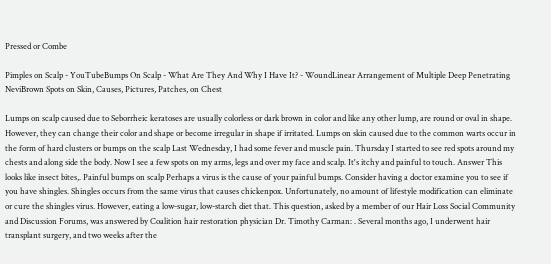Pressed or Combe

Pimples on Scalp - YouTubeBumps On Scalp - What Are They And Why I Have It? - WoundLinear Arrangement of Multiple Deep Penetrating NeviBrown Spots on Skin, Causes, Pictures, Patches, on Chest

Lumps on scalp caused due to Seborrheic keratoses are usually colorless or dark brown in color and like any other lump, are round or oval in shape. However, they can change their color and shape or become irregular in shape if irritated. Lumps on skin caused due to the common warts occur in the form of hard clusters or bumps on the scalp Last Wednesday, I had some fever and muscle pain. Thursday I started to see red spots around my chests and along side the body. Now I see a few spots on my arms, legs and over my face and scalp. It's itchy and painful to touch. Answer This looks like insect bites,. Painful bumps on scalp Perhaps a virus is the cause of your painful bumps. Consider having a doctor examine you to see if you have shingles. Shingles occurs from the same virus that causes chickenpox. Unfortunately, no amount of lifestyle modification can eliminate or cure the shingles virus. However, eating a low-sugar, low-starch diet that. This question, asked by a member of our Hair Loss Social Community and Discussion Forums, was answered by Coalition hair restoration physician Dr. Timothy Carman: . Several months ago, I underwent hair transplant surgery, and two weeks after the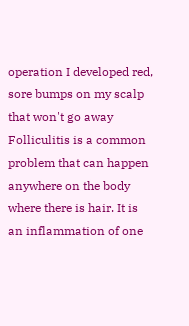operation I developed red, sore bumps on my scalp that won't go away Folliculitis is a common problem that can happen anywhere on the body where there is hair. It is an inflammation of one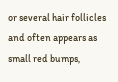or several hair follicles and often appears as small red bumps,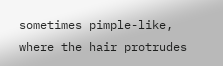sometimes pimple-like, where the hair protrudes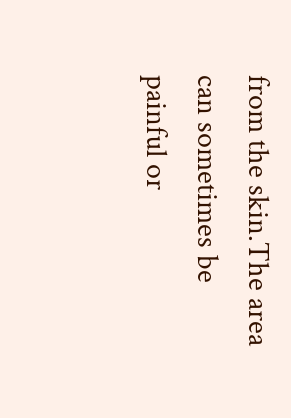from the skin.The area can sometimes be painful or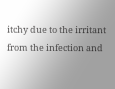itchy due to the irritant from the infection and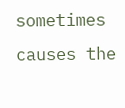sometimes causes the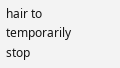hair to temporarily stop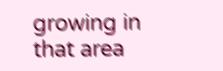growing in that area